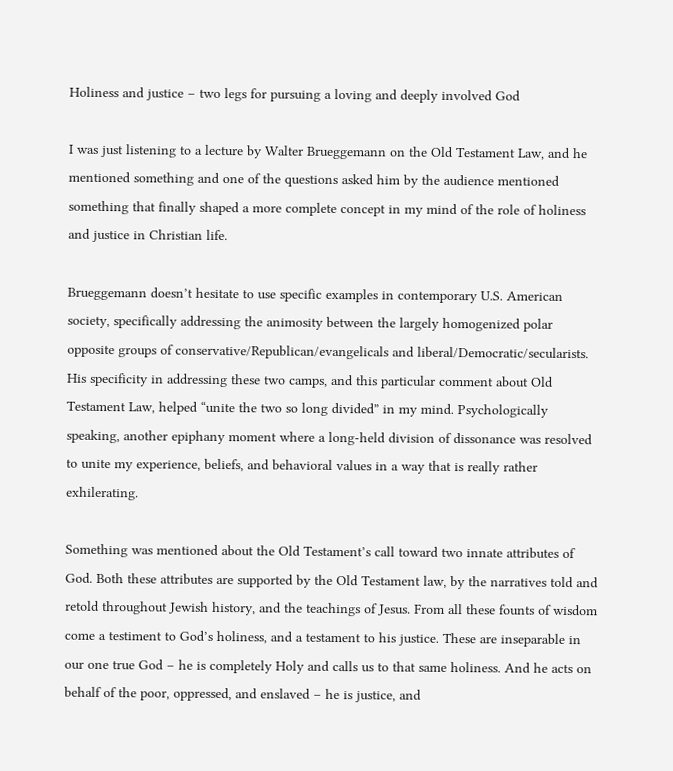Holiness and justice – two legs for pursuing a loving and deeply involved God

I was just listening to a lecture by Walter Brueggemann on the Old Testament Law, and he mentioned something and one of the questions asked him by the audience mentioned something that finally shaped a more complete concept in my mind of the role of holiness and justice in Christian life.

Brueggemann doesn’t hesitate to use specific examples in contemporary U.S. American society, specifically addressing the animosity between the largely homogenized polar opposite groups of conservative/Republican/evangelicals and liberal/Democratic/secularists. His specificity in addressing these two camps, and this particular comment about Old Testament Law, helped “unite the two so long divided” in my mind. Psychologically speaking, another epiphany moment where a long-held division of dissonance was resolved to unite my experience, beliefs, and behavioral values in a way that is really rather exhilerating.

Something was mentioned about the Old Testament’s call toward two innate attributes of God. Both these attributes are supported by the Old Testament law, by the narratives told and retold throughout Jewish history, and the teachings of Jesus. From all these founts of wisdom come a testiment to God’s holiness, and a testament to his justice. These are inseparable in our one true God – he is completely Holy and calls us to that same holiness. And he acts on behalf of the poor, oppressed, and enslaved – he is justice, and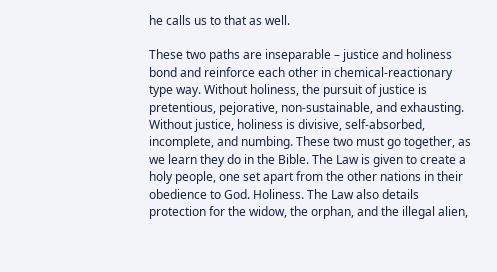he calls us to that as well.

These two paths are inseparable – justice and holiness bond and reinforce each other in chemical-reactionary type way. Without holiness, the pursuit of justice is pretentious, pejorative, non-sustainable, and exhausting. Without justice, holiness is divisive, self-absorbed, incomplete, and numbing. These two must go together, as we learn they do in the Bible. The Law is given to create a holy people, one set apart from the other nations in their obedience to God. Holiness. The Law also details protection for the widow, the orphan, and the illegal alien,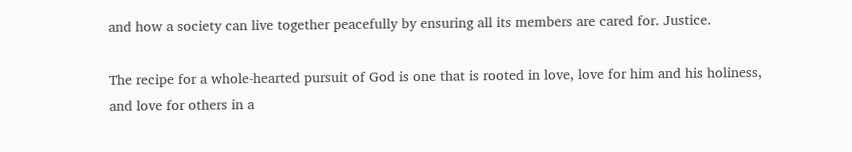and how a society can live together peacefully by ensuring all its members are cared for. Justice.

The recipe for a whole-hearted pursuit of God is one that is rooted in love, love for him and his holiness, and love for others in a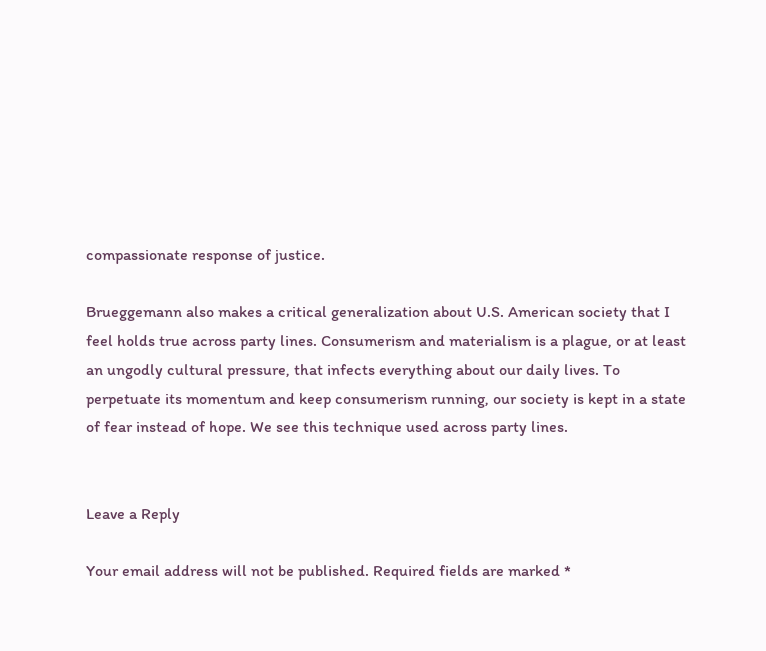compassionate response of justice.

Brueggemann also makes a critical generalization about U.S. American society that I feel holds true across party lines. Consumerism and materialism is a plague, or at least an ungodly cultural pressure, that infects everything about our daily lives. To perpetuate its momentum and keep consumerism running, our society is kept in a state of fear instead of hope. We see this technique used across party lines.


Leave a Reply

Your email address will not be published. Required fields are marked *